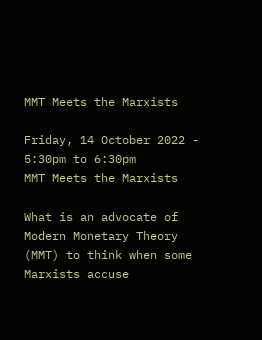MMT Meets the Marxists

Friday, 14 October 2022 - 5:30pm to 6:30pm
MMT Meets the Marxists

What is an advocate of Modern Monetary Theory (MMT) to think when some Marxists accuse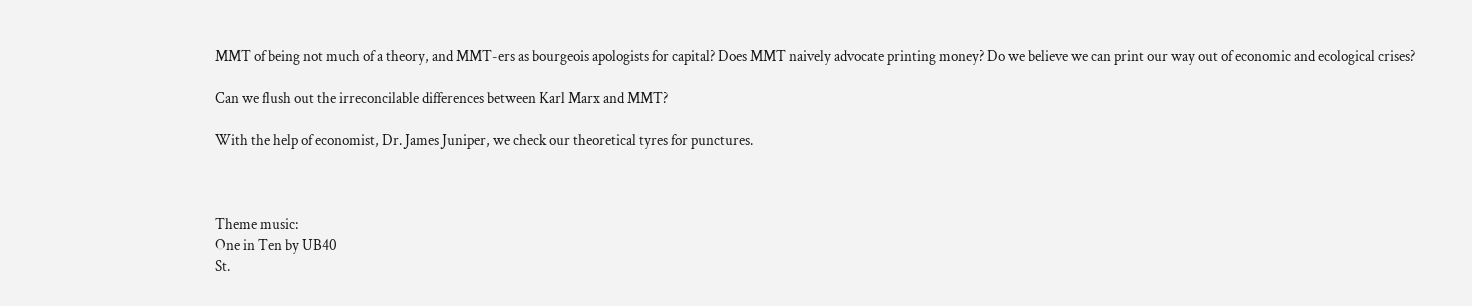MMT of being not much of a theory, and MMT-ers as bourgeois apologists for capital? Does MMT naively advocate printing money? Do we believe we can print our way out of economic and ecological crises?

Can we flush out the irreconcilable differences between Karl Marx and MMT?

With the help of economist, Dr. James Juniper, we check our theoretical tyres for punctures.



Theme music:
One in Ten by UB40
St.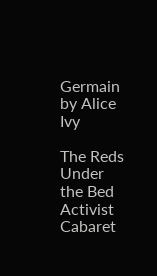Germain by Alice Ivy

The Reds Under the Bed Activist Cabaret